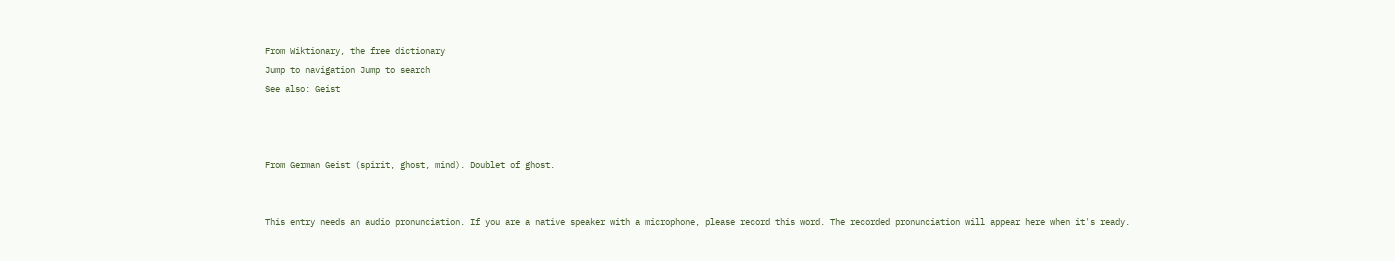From Wiktionary, the free dictionary
Jump to navigation Jump to search
See also: Geist



From German Geist (spirit, ghost, mind). Doublet of ghost.


This entry needs an audio pronunciation. If you are a native speaker with a microphone, please record this word. The recorded pronunciation will appear here when it's ready.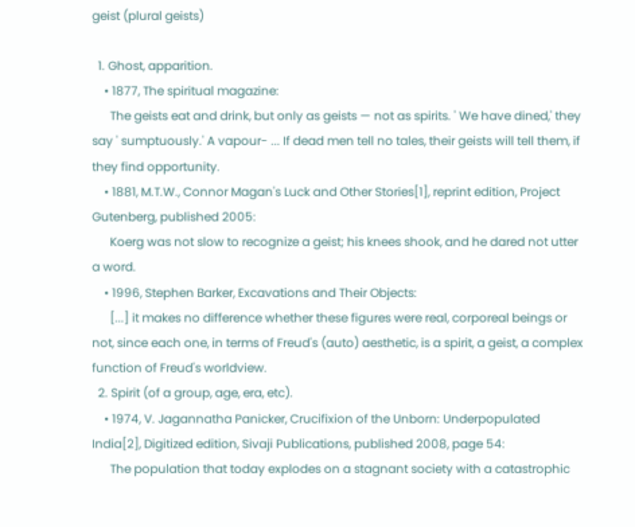geist (plural geists)

  1. Ghost, apparition.
    • 1877, The spiritual magazine:
      The geists eat and drink, but only as geists — not as spirits. ' We have dined,' they say ' sumptuously.' A vapour- ... If dead men tell no tales, their geists will tell them, if they find opportunity.
    • 1881, M.T.W., Connor Magan's Luck and Other Stories[1], reprint edition, Project Gutenberg, published 2005:
      Koerg was not slow to recognize a geist; his knees shook, and he dared not utter a word.
    • 1996, Stephen Barker, Excavations and Their Objects:
      [...] it makes no difference whether these figures were real, corporeal beings or not, since each one, in terms of Freud's (auto) aesthetic, is a spirit, a geist, a complex function of Freud's worldview.
  2. Spirit (of a group, age, era, etc).
    • 1974, V. Jagannatha Panicker, Crucifixion of the Unborn: Underpopulated India[2], Digitized edition, Sivaji Publications, published 2008, page 54:
      The population that today explodes on a stagnant society with a catastrophic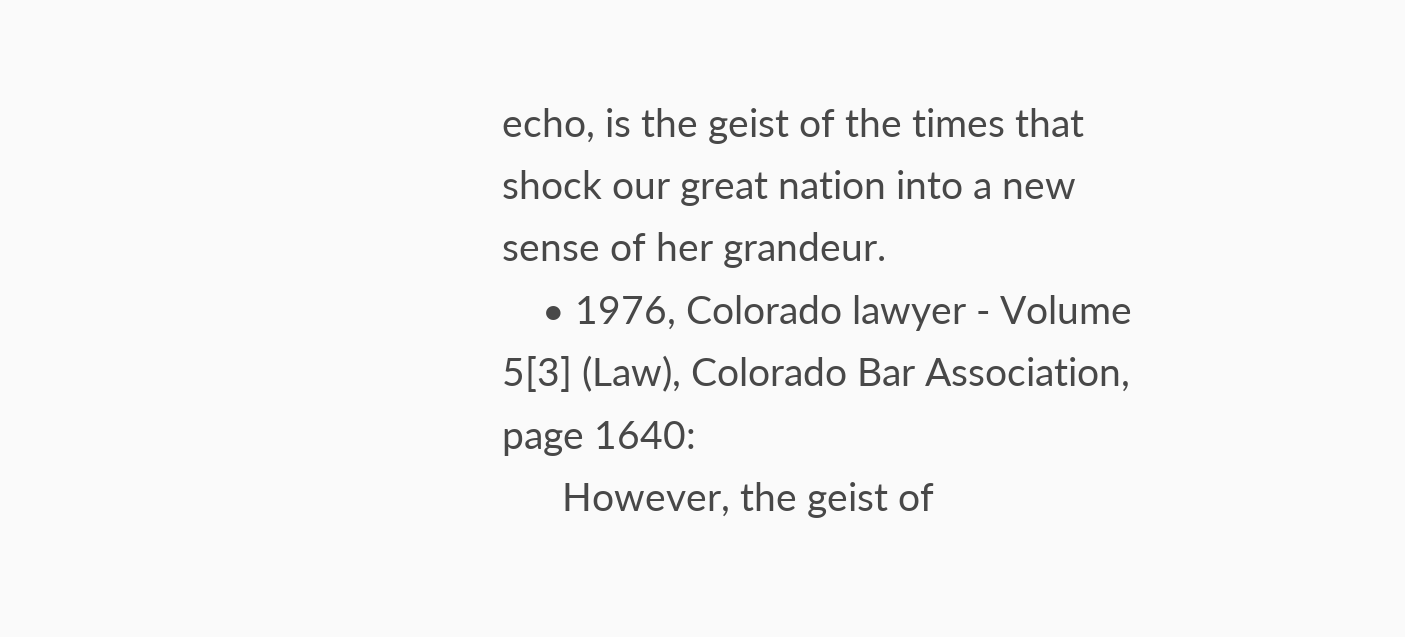echo, is the geist of the times that shock our great nation into a new sense of her grandeur.
    • 1976, Colorado lawyer - Volume 5[3] (Law), Colorado Bar Association, page 1640:
      However, the geist of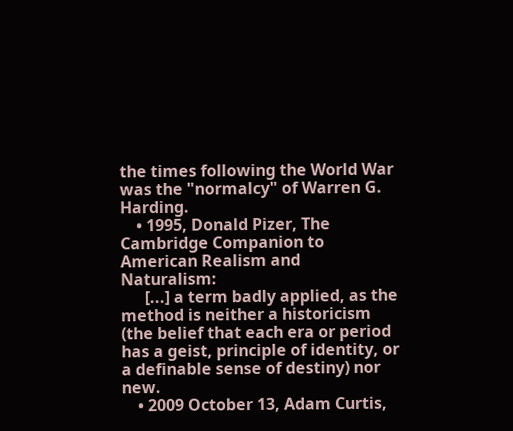the times following the World War was the "normalcy" of Warren G. Harding.
    • 1995, Donald Pizer, The Cambridge Companion to American Realism and Naturalism:
      [...] a term badly applied, as the method is neither a historicism (the belief that each era or period has a geist, principle of identity, or a definable sense of destiny) nor new.
    • 2009 October 13, Adam Curtis,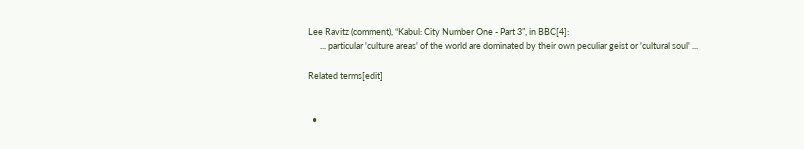Lee Ravitz (comment), “Kabul: City Number One - Part 3”, in BBC[4]:
      ... particular 'culture areas' of the world are dominated by their own peculiar geist or 'cultural soul' ...

Related terms[edit]


  •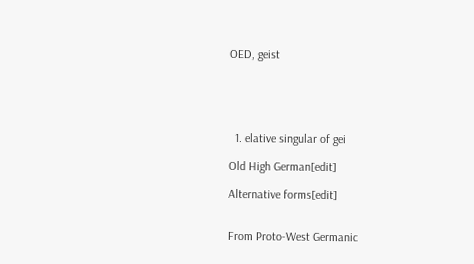OED, geist





  1. elative singular of gei

Old High German[edit]

Alternative forms[edit]


From Proto-West Germanic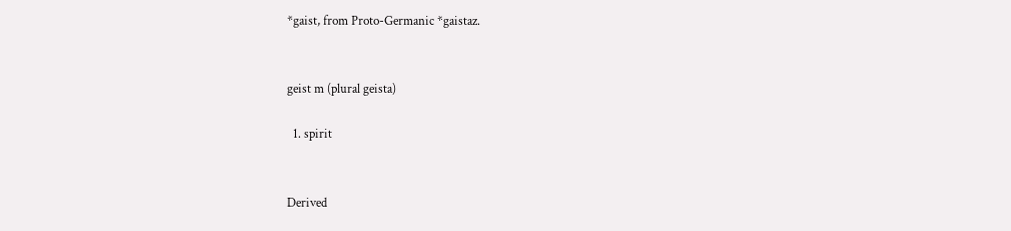*gaist, from Proto-Germanic *gaistaz.


geist m (plural geista)

  1. spirit


Derived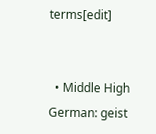terms[edit]


  • Middle High German: geist